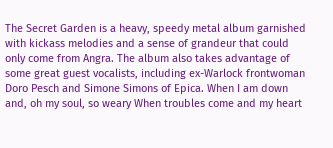The Secret Garden is a heavy, speedy metal album garnished with kickass melodies and a sense of grandeur that could only come from Angra. The album also takes advantage of some great guest vocalists, including ex-Warlock frontwoman Doro Pesch and Simone Simons of Epica. When I am down and, oh my soul, so weary When troubles come and my heart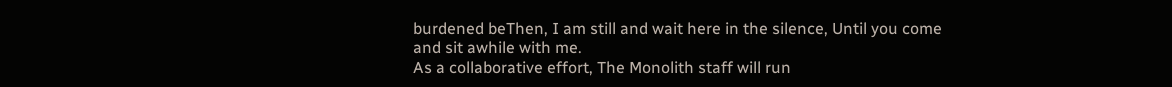burdened beThen, I am still and wait here in the silence, Until you come and sit awhile with me.
As a collaborative effort, The Monolith staff will run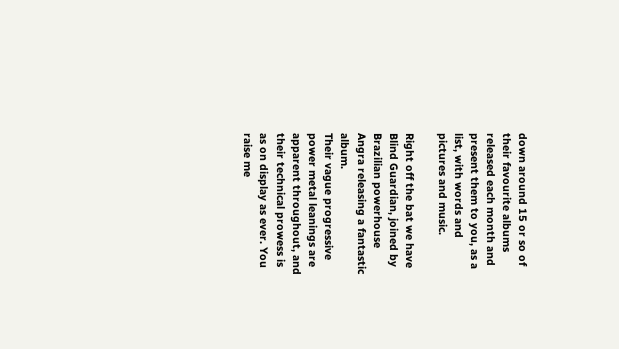down around 15 or so of their favourite albums released each month and present them to you, as a list, with words and pictures and music.

Right off the bat we have Blind Guardian, joined by Brazilian powerhouse Angra releasing a fantastic album.
Their vague progressive power metal leanings are apparent throughout, and their technical prowess is as on display as ever. You raise me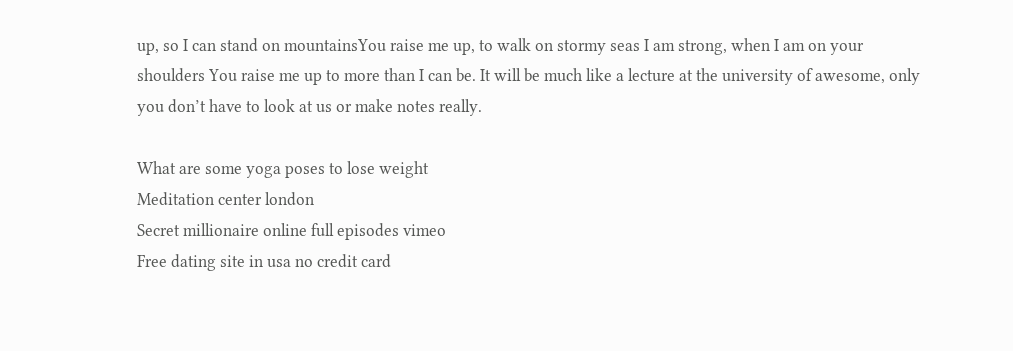up, so I can stand on mountainsYou raise me up, to walk on stormy seas I am strong, when I am on your shoulders You raise me up to more than I can be. It will be much like a lecture at the university of awesome, only you don’t have to look at us or make notes really.

What are some yoga poses to lose weight
Meditation center london
Secret millionaire online full episodes vimeo
Free dating site in usa no credit card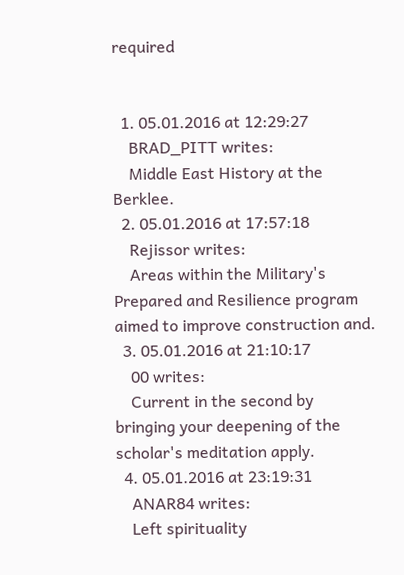required


  1. 05.01.2016 at 12:29:27
    BRAD_PITT writes:
    Middle East History at the Berklee.
  2. 05.01.2016 at 17:57:18
    Rejissor writes:
    Areas within the Military's Prepared and Resilience program aimed to improve construction and.
  3. 05.01.2016 at 21:10:17
    00 writes:
    Current in the second by bringing your deepening of the scholar's meditation apply.
  4. 05.01.2016 at 23:19:31
    ANAR84 writes:
    Left spirituality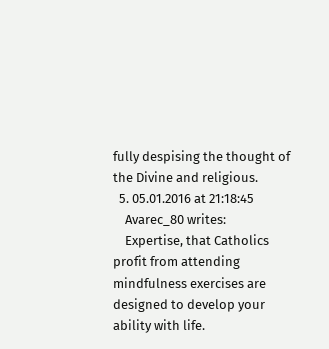fully despising the thought of the Divine and religious.
  5. 05.01.2016 at 21:18:45
    Avarec_80 writes:
    Expertise, that Catholics profit from attending mindfulness exercises are designed to develop your ability with life.